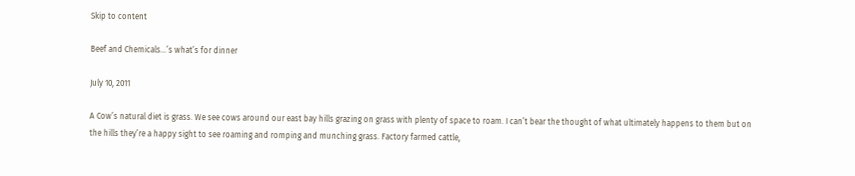Skip to content

Beef and Chemicals…’s what’s for dinner

July 10, 2011

A Cow’s natural diet is grass. We see cows around our east bay hills grazing on grass with plenty of space to roam. I can’t bear the thought of what ultimately happens to them but on the hills they’re a happy sight to see roaming and romping and munching grass. Factory farmed cattle,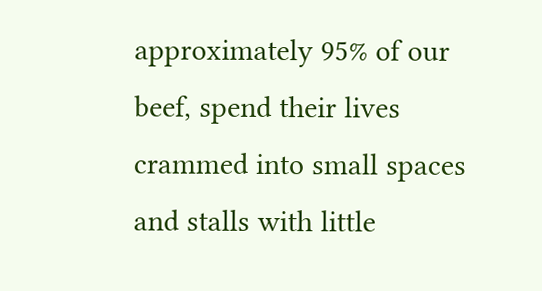approximately 95% of our beef, spend their lives crammed into small spaces and stalls with little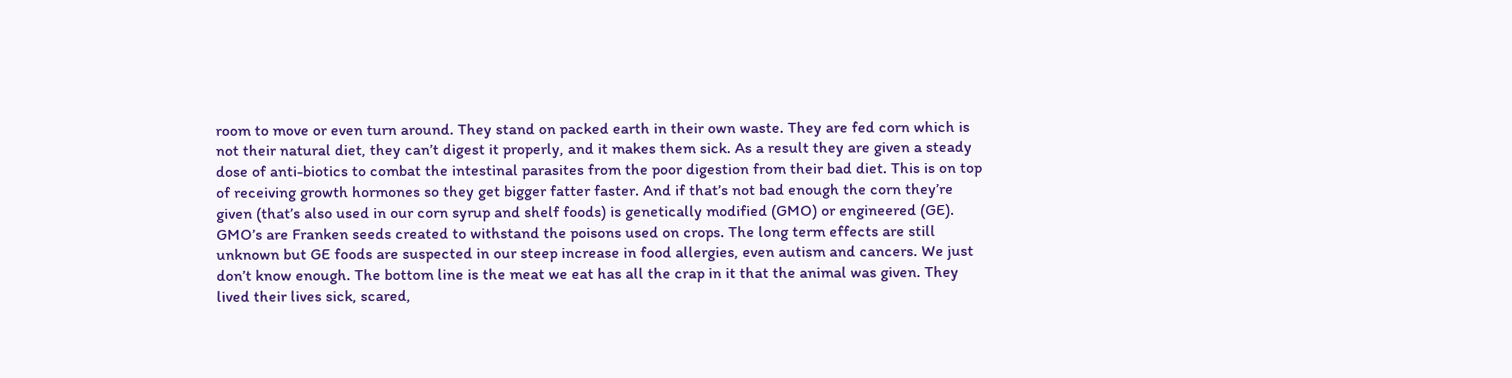room to move or even turn around. They stand on packed earth in their own waste. They are fed corn which is not their natural diet, they can’t digest it properly, and it makes them sick. As a result they are given a steady dose of anti-biotics to combat the intestinal parasites from the poor digestion from their bad diet. This is on top of receiving growth hormones so they get bigger fatter faster. And if that’s not bad enough the corn they’re given (that’s also used in our corn syrup and shelf foods) is genetically modified (GMO) or engineered (GE). GMO’s are Franken seeds created to withstand the poisons used on crops. The long term effects are still unknown but GE foods are suspected in our steep increase in food allergies, even autism and cancers. We just don’t know enough. The bottom line is the meat we eat has all the crap in it that the animal was given. They lived their lives sick, scared,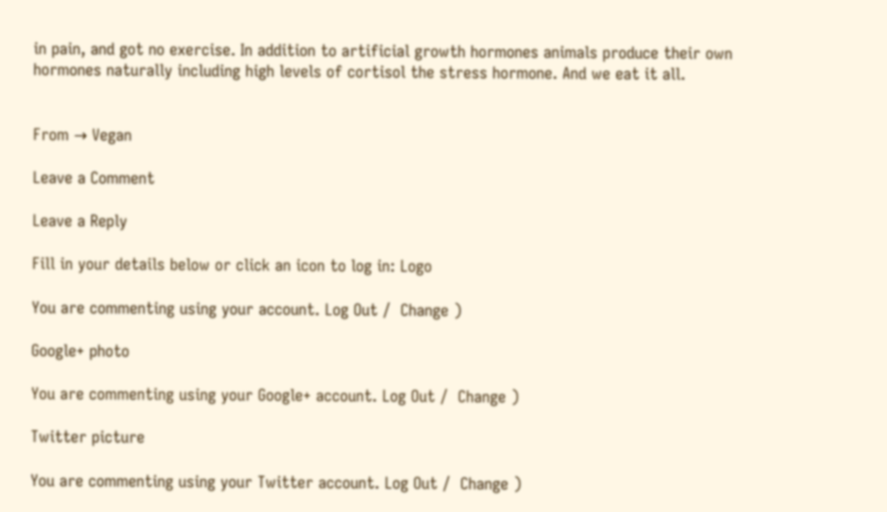in pain, and got no exercise. In addition to artificial growth hormones animals produce their own hormones naturally including high levels of cortisol the stress hormone. And we eat it all.


From → Vegan

Leave a Comment

Leave a Reply

Fill in your details below or click an icon to log in: Logo

You are commenting using your account. Log Out /  Change )

Google+ photo

You are commenting using your Google+ account. Log Out /  Change )

Twitter picture

You are commenting using your Twitter account. Log Out /  Change )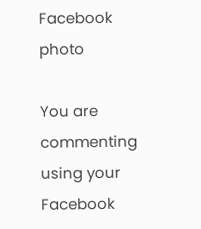Facebook photo

You are commenting using your Facebook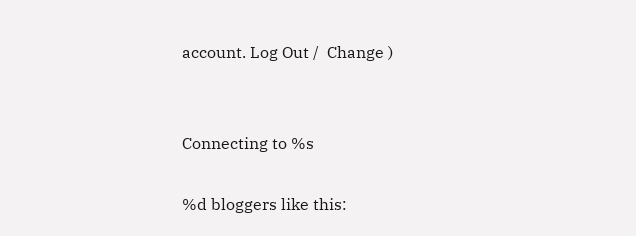account. Log Out /  Change )


Connecting to %s

%d bloggers like this: